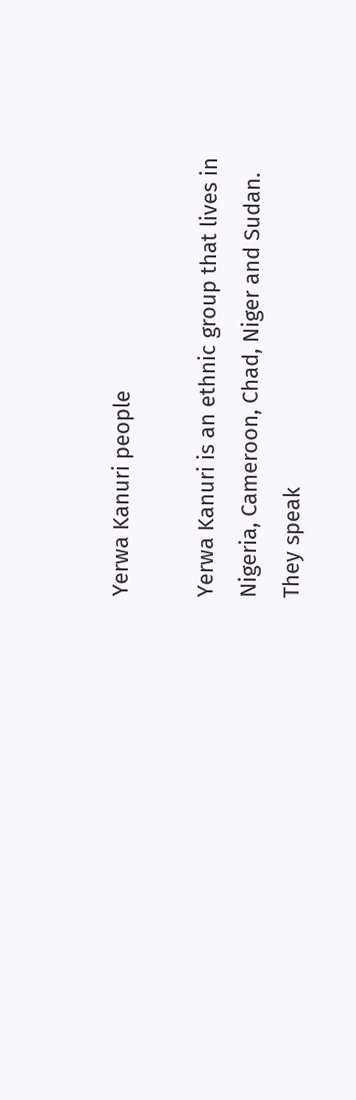Yerwa Kanuri people

Yerwa Kanuri is an ethnic group that lives in Nigeria, Cameroon, Chad, Niger and Sudan. They speak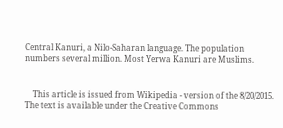Central Kanuri, a Nilo-Saharan language. The population numbers several million. Most Yerwa Kanuri are Muslims.


    This article is issued from Wikipedia - version of the 8/20/2015. The text is available under the Creative Commons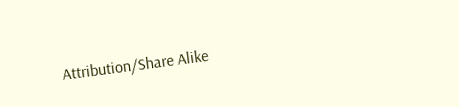Attribution/Share Alike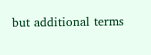but additional terms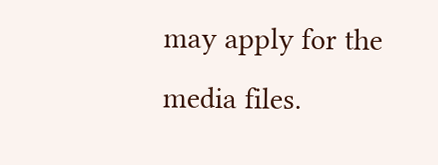may apply for the media files.